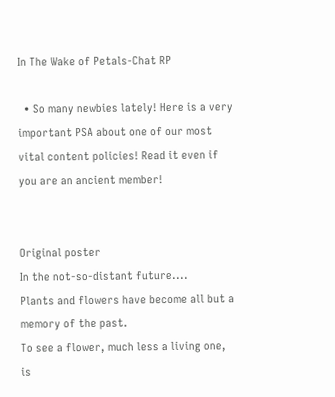In The Wake of Petals-Chat RP

  • So many newbies lately! Here is a very important PSA about one of our most vital content policies! Read it even if you are an ancient member!


Original poster
In the not-so-distant future....
Plants and flowers have become all but a memory of the past.
To see a flower, much less a living one, is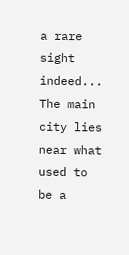a rare sight indeed...
The main city lies near what used to be a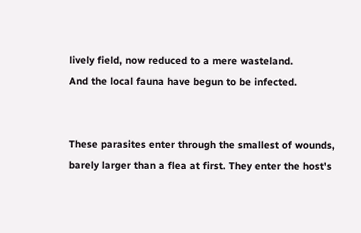lively field, now reduced to a mere wasteland.
And the local fauna have begun to be infected.


These parasites enter through the smallest of wounds, barely larger than a flea at first. They enter the host's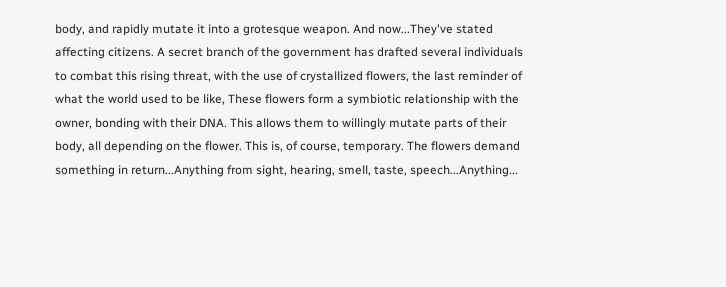body, and rapidly mutate it into a grotesque weapon. And now...They've stated affecting citizens. A secret branch of the government has drafted several individuals to combat this rising threat, with the use of crystallized flowers, the last reminder of what the world used to be like, These flowers form a symbiotic relationship with the owner, bonding with their DNA. This allows them to willingly mutate parts of their body, all depending on the flower. This is, of course, temporary. The flowers demand something in return...Anything from sight, hearing, smell, taste, speech...Anything...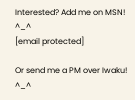Interested? Add me on MSN! ^_^
[email protected]

Or send me a PM over Iwaku! ^_^